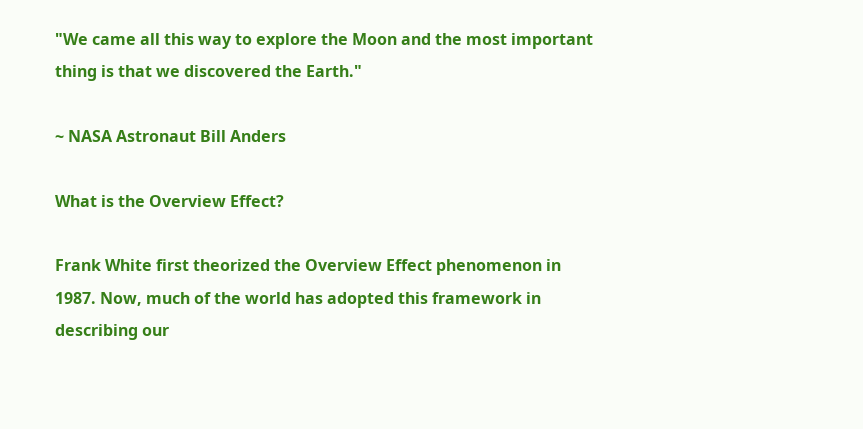"We came all this way to explore the Moon and the most important thing is that we discovered the Earth."

~ NASA Astronaut Bill Anders

What is the Overview Effect?

Frank White first theorized the Overview Effect phenomenon in 1987. Now, much of the world has adopted this framework in describing our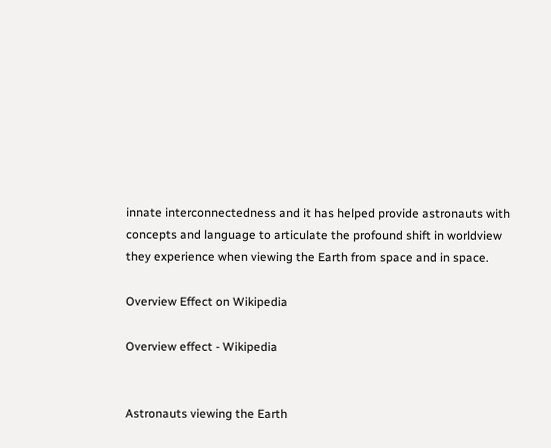innate interconnectedness and it has helped provide astronauts with concepts and language to articulate the profound shift in worldview they experience when viewing the Earth from space and in space.

Overview Effect on Wikipedia

Overview effect - Wikipedia


Astronauts viewing the Earth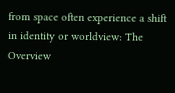from space often experience a shift in identity or worldview: The Overview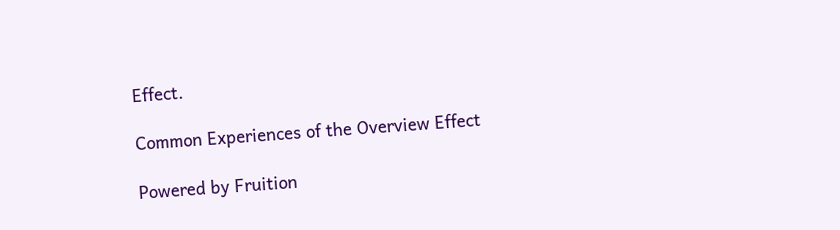Effect.

Common Experiences of the Overview Effect

Powered by Fruition